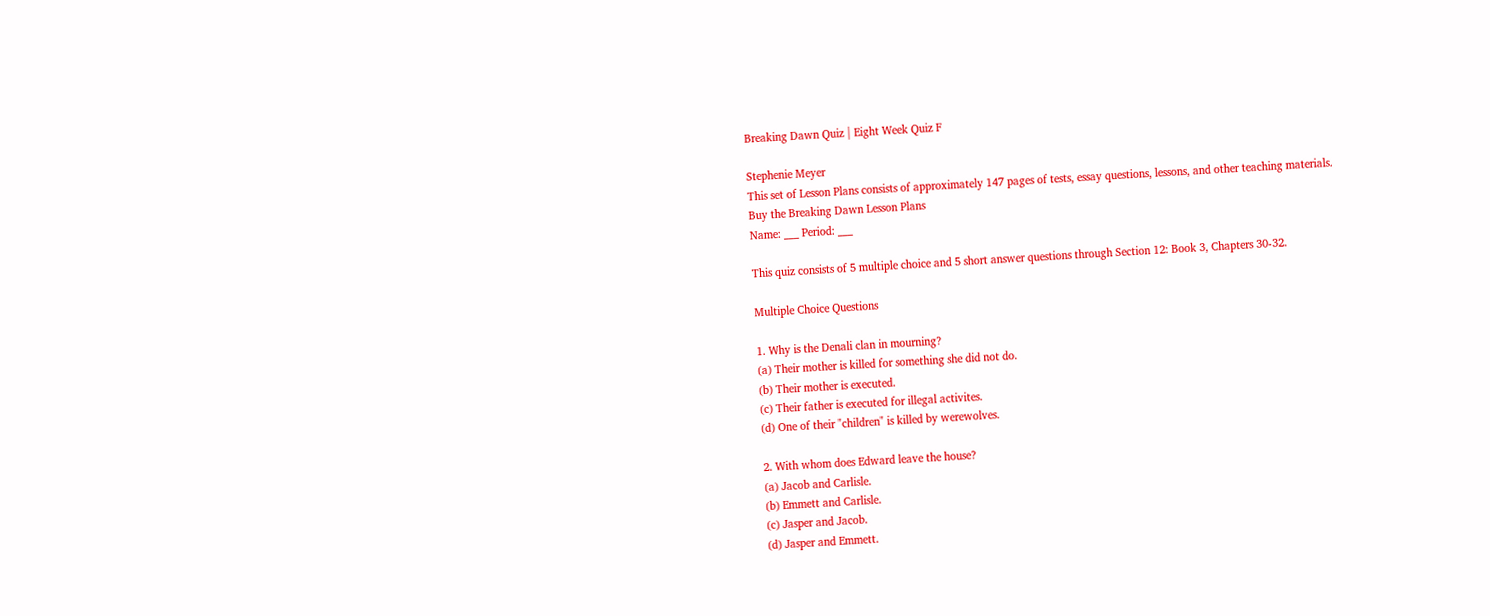Breaking Dawn Quiz | Eight Week Quiz F

Stephenie Meyer
This set of Lesson Plans consists of approximately 147 pages of tests, essay questions, lessons, and other teaching materials.
Buy the Breaking Dawn Lesson Plans
Name: ___ Period: ___

This quiz consists of 5 multiple choice and 5 short answer questions through Section 12: Book 3, Chapters 30-32.

Multiple Choice Questions

1. Why is the Denali clan in mourning?
(a) Their mother is killed for something she did not do.
(b) Their mother is executed.
(c) Their father is executed for illegal activites.
(d) One of their "children" is killed by werewolves.

2. With whom does Edward leave the house?
(a) Jacob and Carlisle.
(b) Emmett and Carlisle.
(c) Jasper and Jacob.
(d) Jasper and Emmett.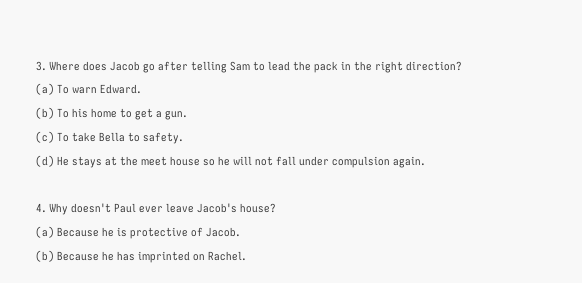3. Where does Jacob go after telling Sam to lead the pack in the right direction?
(a) To warn Edward.
(b) To his home to get a gun.
(c) To take Bella to safety.
(d) He stays at the meet house so he will not fall under compulsion again.

4. Why doesn't Paul ever leave Jacob's house?
(a) Because he is protective of Jacob.
(b) Because he has imprinted on Rachel.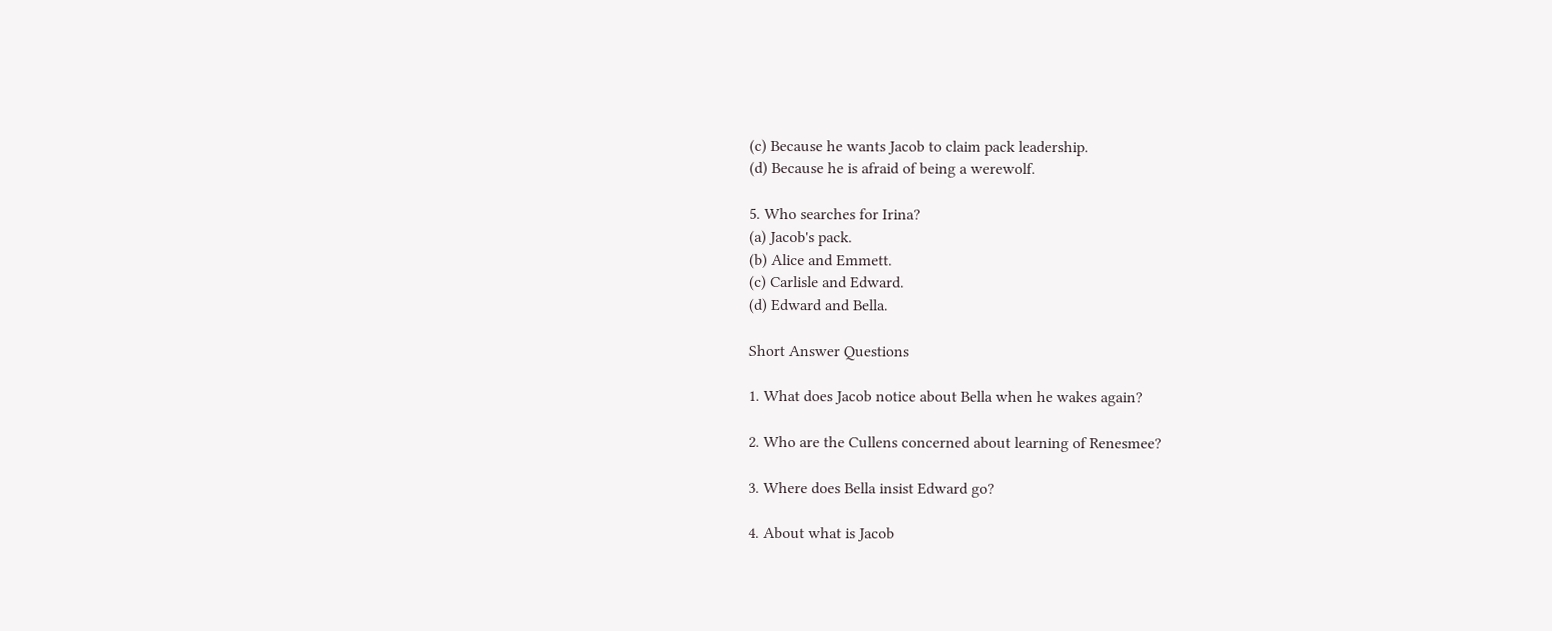(c) Because he wants Jacob to claim pack leadership.
(d) Because he is afraid of being a werewolf.

5. Who searches for Irina?
(a) Jacob's pack.
(b) Alice and Emmett.
(c) Carlisle and Edward.
(d) Edward and Bella.

Short Answer Questions

1. What does Jacob notice about Bella when he wakes again?

2. Who are the Cullens concerned about learning of Renesmee?

3. Where does Bella insist Edward go?

4. About what is Jacob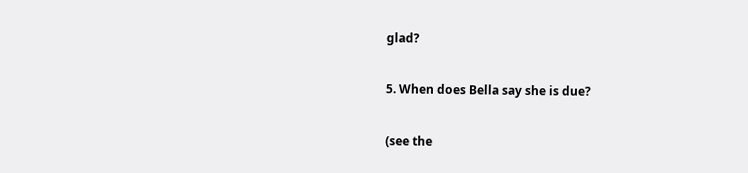glad?

5. When does Bella say she is due?

(see the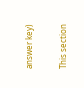answer key)

This section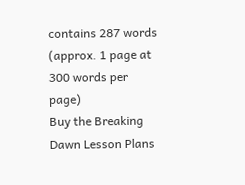contains 287 words
(approx. 1 page at 300 words per page)
Buy the Breaking Dawn Lesson Plans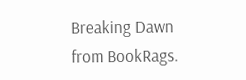Breaking Dawn from BookRags.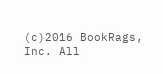(c)2016 BookRags, Inc. All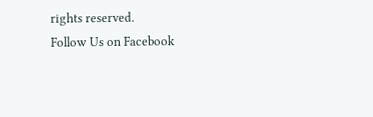rights reserved.
Follow Us on Facebook